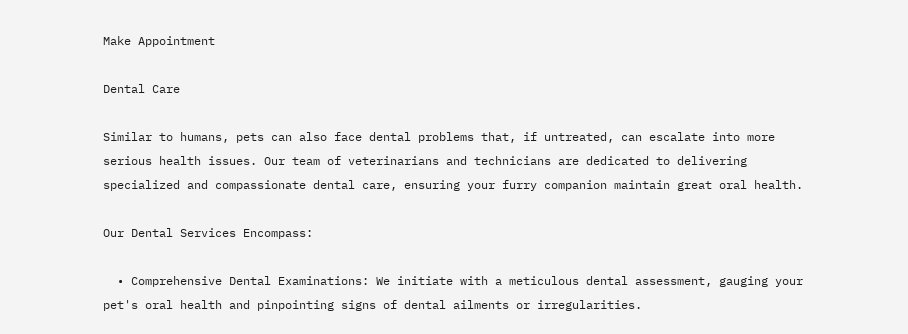Make Appointment

Dental Care

Similar to humans, pets can also face dental problems that, if untreated, can escalate into more serious health issues. Our team of veterinarians and technicians are dedicated to delivering specialized and compassionate dental care, ensuring your furry companion maintain great oral health.

Our Dental Services Encompass:

  • Comprehensive Dental Examinations: We initiate with a meticulous dental assessment, gauging your pet's oral health and pinpointing signs of dental ailments or irregularities.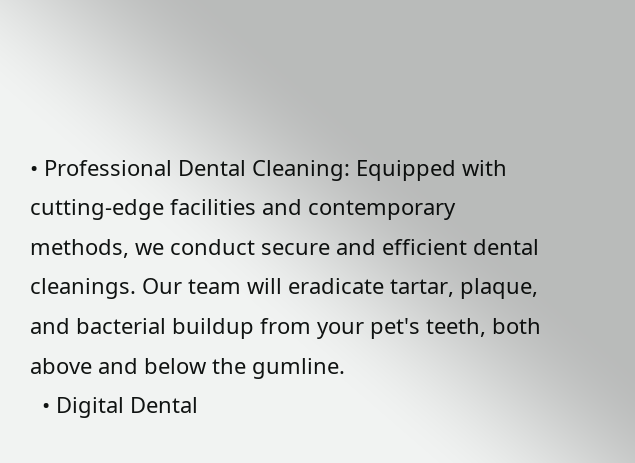• Professional Dental Cleaning: Equipped with cutting-edge facilities and contemporary methods, we conduct secure and efficient dental cleanings. Our team will eradicate tartar, plaque, and bacterial buildup from your pet's teeth, both above and below the gumline.
  • Digital Dental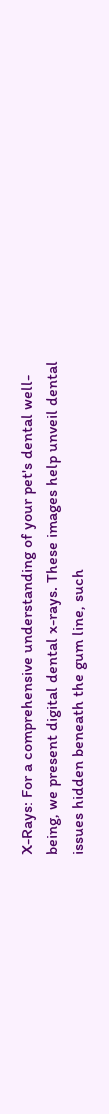X-Rays: For a comprehensive understanding of your pet's dental well-being, we present digital dental x-rays. These images help unveil dental issues hidden beneath the gum line, such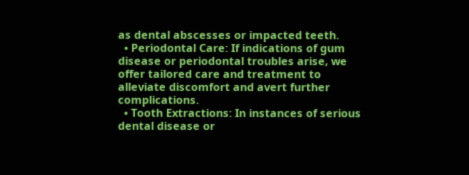as dental abscesses or impacted teeth.
  • Periodontal Care: If indications of gum disease or periodontal troubles arise, we offer tailored care and treatment to alleviate discomfort and avert further complications.
  • Tooth Extractions: In instances of serious dental disease or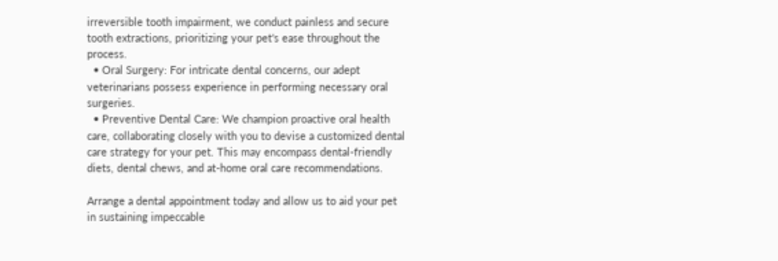irreversible tooth impairment, we conduct painless and secure tooth extractions, prioritizing your pet's ease throughout the process.
  • Oral Surgery: For intricate dental concerns, our adept veterinarians possess experience in performing necessary oral surgeries.
  • Preventive Dental Care: We champion proactive oral health care, collaborating closely with you to devise a customized dental care strategy for your pet. This may encompass dental-friendly diets, dental chews, and at-home oral care recommendations.

Arrange a dental appointment today and allow us to aid your pet in sustaining impeccable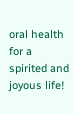oral health for a spirited and joyous life!